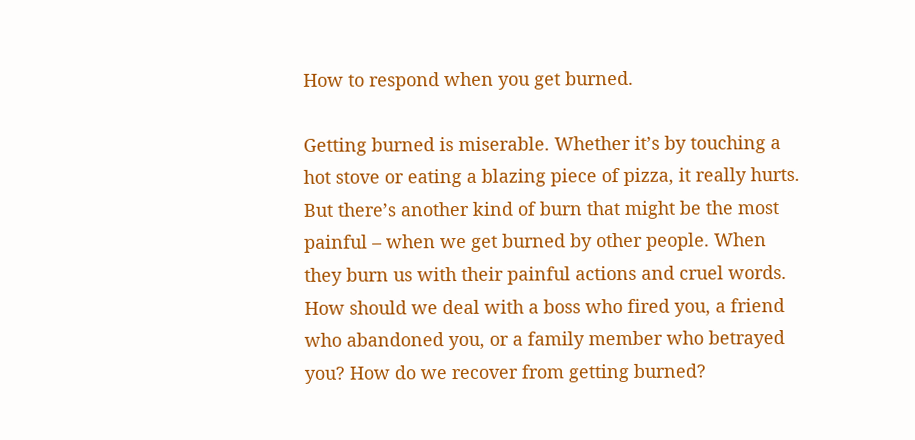How to respond when you get burned.

Getting burned is miserable. Whether it’s by touching a hot stove or eating a blazing piece of pizza, it really hurts. But there’s another kind of burn that might be the most painful – when we get burned by other people. When they burn us with their painful actions and cruel words. How should we deal with a boss who fired you, a friend who abandoned you, or a family member who betrayed you? How do we recover from getting burned?